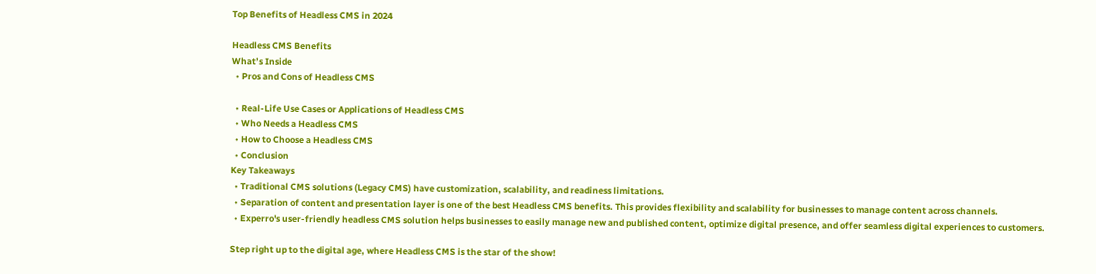Top Benefits of Headless CMS in 2024

Headless CMS Benefits
What’s Inside
  • Pros and Cons of Headless CMS

  • Real-Life Use Cases or Applications of Headless CMS
  • Who Needs a Headless CMS
  • How to Choose a Headless CMS
  • Conclusion
Key Takeaways
  • Traditional CMS solutions (Legacy CMS) have customization, scalability, and readiness limitations.
  • Separation of content and presentation layer is one of the best Headless CMS benefits. This provides flexibility and scalability for businesses to manage content across channels.
  • Experro's user-friendly headless CMS solution helps businesses to easily manage new and published content, optimize digital presence, and offer seamless digital experiences to customers.

Step right up to the digital age, where Headless CMS is the star of the show!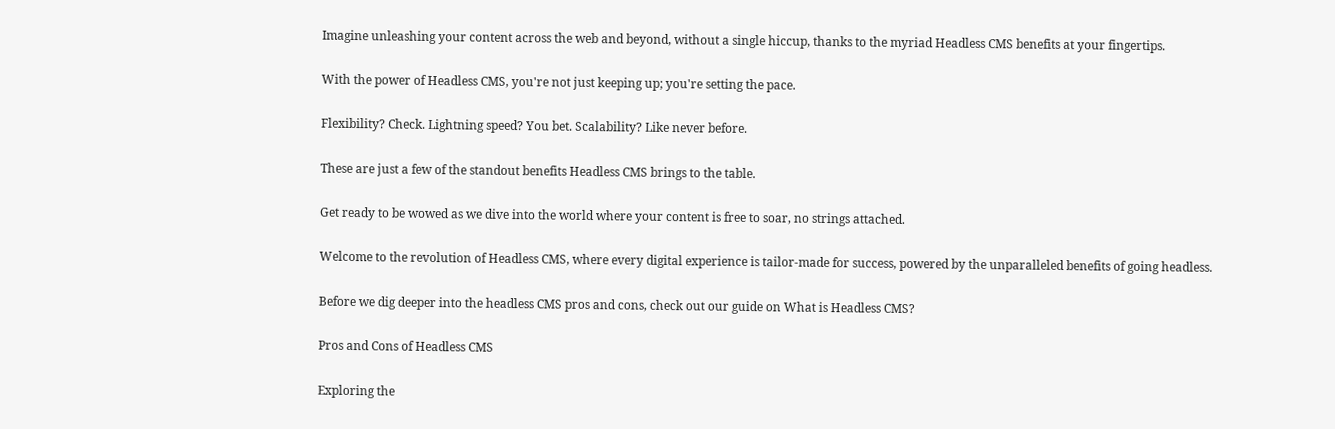Imagine unleashing your content across the web and beyond, without a single hiccup, thanks to the myriad Headless CMS benefits at your fingertips.

With the power of Headless CMS, you're not just keeping up; you're setting the pace.

Flexibility? Check. Lightning speed? You bet. Scalability? Like never before.

These are just a few of the standout benefits Headless CMS brings to the table.

Get ready to be wowed as we dive into the world where your content is free to soar, no strings attached.

Welcome to the revolution of Headless CMS, where every digital experience is tailor-made for success, powered by the unparalleled benefits of going headless.

Before we dig deeper into the headless CMS pros and cons, check out our guide on What is Headless CMS?

Pros and Cons of Headless CMS

Exploring the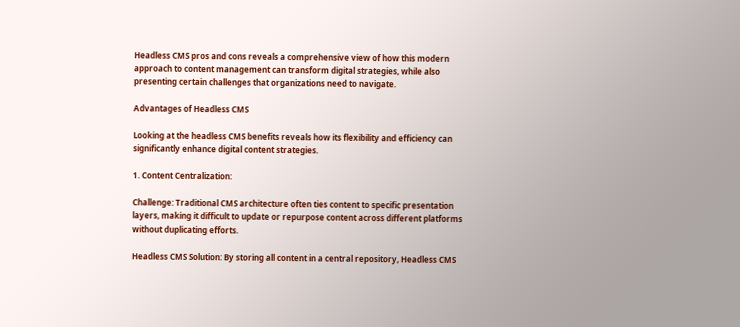Headless CMS pros and cons reveals a comprehensive view of how this modern approach to content management can transform digital strategies, while also presenting certain challenges that organizations need to navigate.

Advantages of Headless CMS

Looking at the headless CMS benefits reveals how its flexibility and efficiency can significantly enhance digital content strategies.

1. Content Centralization:

Challenge: Traditional CMS architecture often ties content to specific presentation layers, making it difficult to update or repurpose content across different platforms without duplicating efforts.

Headless CMS Solution: By storing all content in a central repository, Headless CMS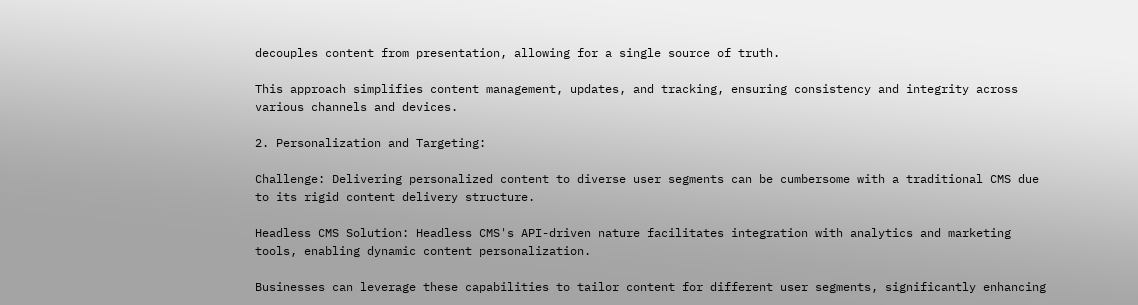decouples content from presentation, allowing for a single source of truth.

This approach simplifies content management, updates, and tracking, ensuring consistency and integrity across various channels and devices.

2. Personalization and Targeting:

Challenge: Delivering personalized content to diverse user segments can be cumbersome with a traditional CMS due to its rigid content delivery structure.

Headless CMS Solution: Headless CMS's API-driven nature facilitates integration with analytics and marketing tools, enabling dynamic content personalization.

Businesses can leverage these capabilities to tailor content for different user segments, significantly enhancing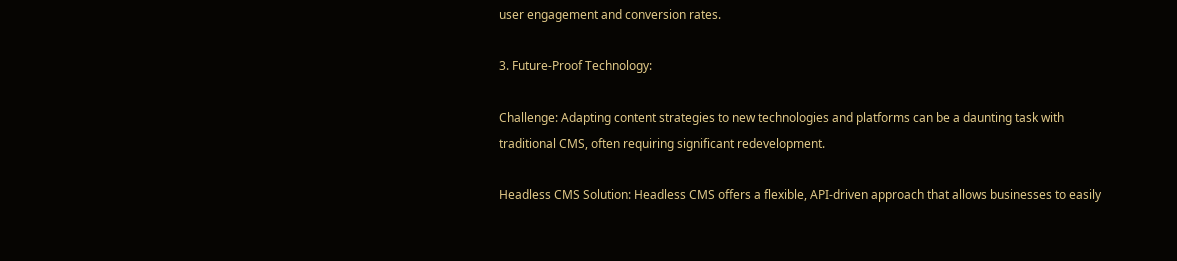user engagement and conversion rates.

3. Future-Proof Technology:

Challenge: Adapting content strategies to new technologies and platforms can be a daunting task with traditional CMS, often requiring significant redevelopment.

Headless CMS Solution: Headless CMS offers a flexible, API-driven approach that allows businesses to easily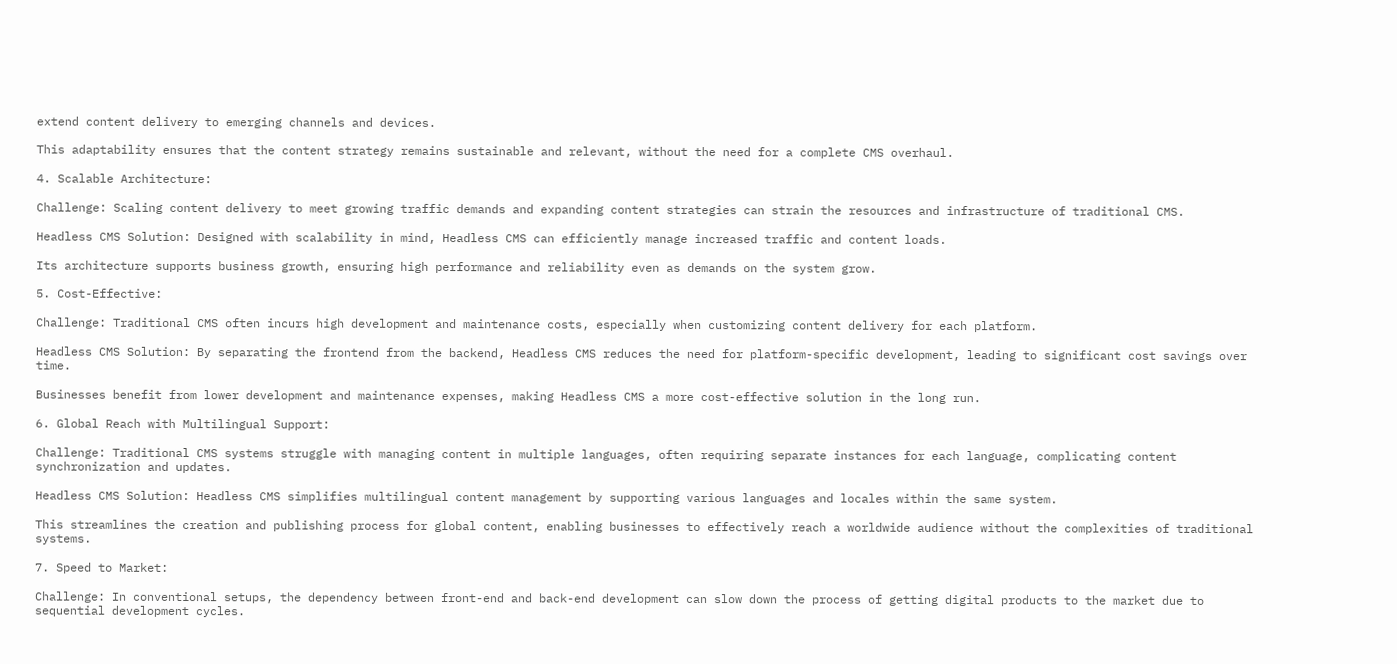extend content delivery to emerging channels and devices.

This adaptability ensures that the content strategy remains sustainable and relevant, without the need for a complete CMS overhaul.

4. Scalable Architecture:

Challenge: Scaling content delivery to meet growing traffic demands and expanding content strategies can strain the resources and infrastructure of traditional CMS.

Headless CMS Solution: Designed with scalability in mind, Headless CMS can efficiently manage increased traffic and content loads.

Its architecture supports business growth, ensuring high performance and reliability even as demands on the system grow.

5. Cost-Effective:

Challenge: Traditional CMS often incurs high development and maintenance costs, especially when customizing content delivery for each platform.

Headless CMS Solution: By separating the frontend from the backend, Headless CMS reduces the need for platform-specific development, leading to significant cost savings over time.

Businesses benefit from lower development and maintenance expenses, making Headless CMS a more cost-effective solution in the long run.

6. Global Reach with Multilingual Support:

Challenge: Traditional CMS systems struggle with managing content in multiple languages, often requiring separate instances for each language, complicating content synchronization and updates.

Headless CMS Solution: Headless CMS simplifies multilingual content management by supporting various languages and locales within the same system.

This streamlines the creation and publishing process for global content, enabling businesses to effectively reach a worldwide audience without the complexities of traditional systems.

7. Speed to Market:

Challenge: In conventional setups, the dependency between front-end and back-end development can slow down the process of getting digital products to the market due to sequential development cycles.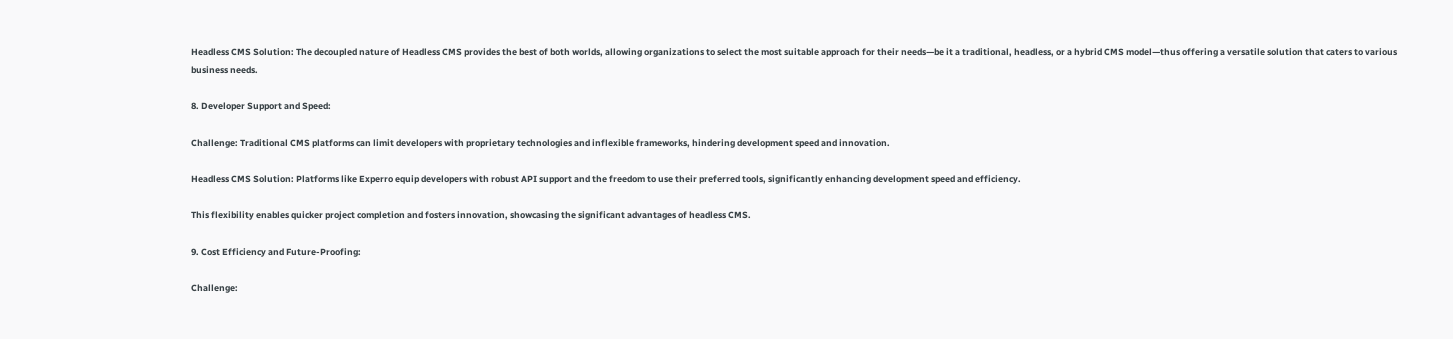Headless CMS Solution: The decoupled nature of Headless CMS provides the best of both worlds, allowing organizations to select the most suitable approach for their needs—be it a traditional, headless, or a hybrid CMS model—thus offering a versatile solution that caters to various business needs.

8. Developer Support and Speed:

Challenge: Traditional CMS platforms can limit developers with proprietary technologies and inflexible frameworks, hindering development speed and innovation.

Headless CMS Solution: Platforms like Experro equip developers with robust API support and the freedom to use their preferred tools, significantly enhancing development speed and efficiency.

This flexibility enables quicker project completion and fosters innovation, showcasing the significant advantages of headless CMS.

9. Cost Efficiency and Future-Proofing:

Challenge: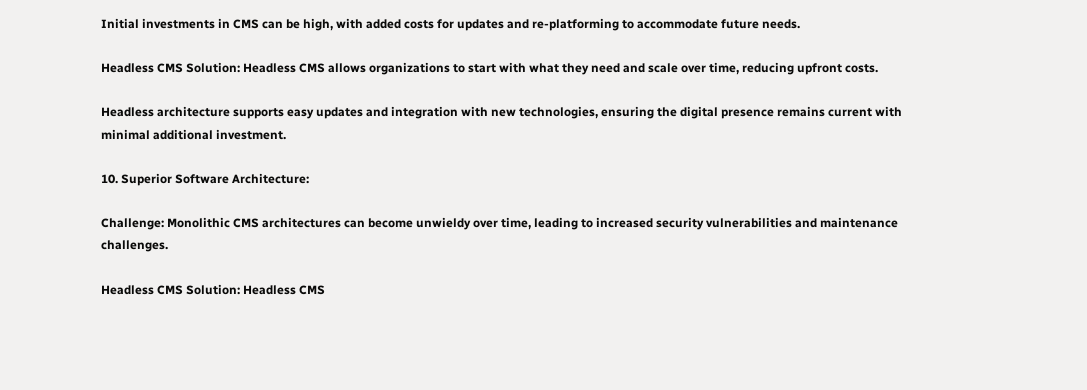Initial investments in CMS can be high, with added costs for updates and re-platforming to accommodate future needs.

Headless CMS Solution: Headless CMS allows organizations to start with what they need and scale over time, reducing upfront costs.

Headless architecture supports easy updates and integration with new technologies, ensuring the digital presence remains current with minimal additional investment.

10. Superior Software Architecture:

Challenge: Monolithic CMS architectures can become unwieldy over time, leading to increased security vulnerabilities and maintenance challenges.

Headless CMS Solution: Headless CMS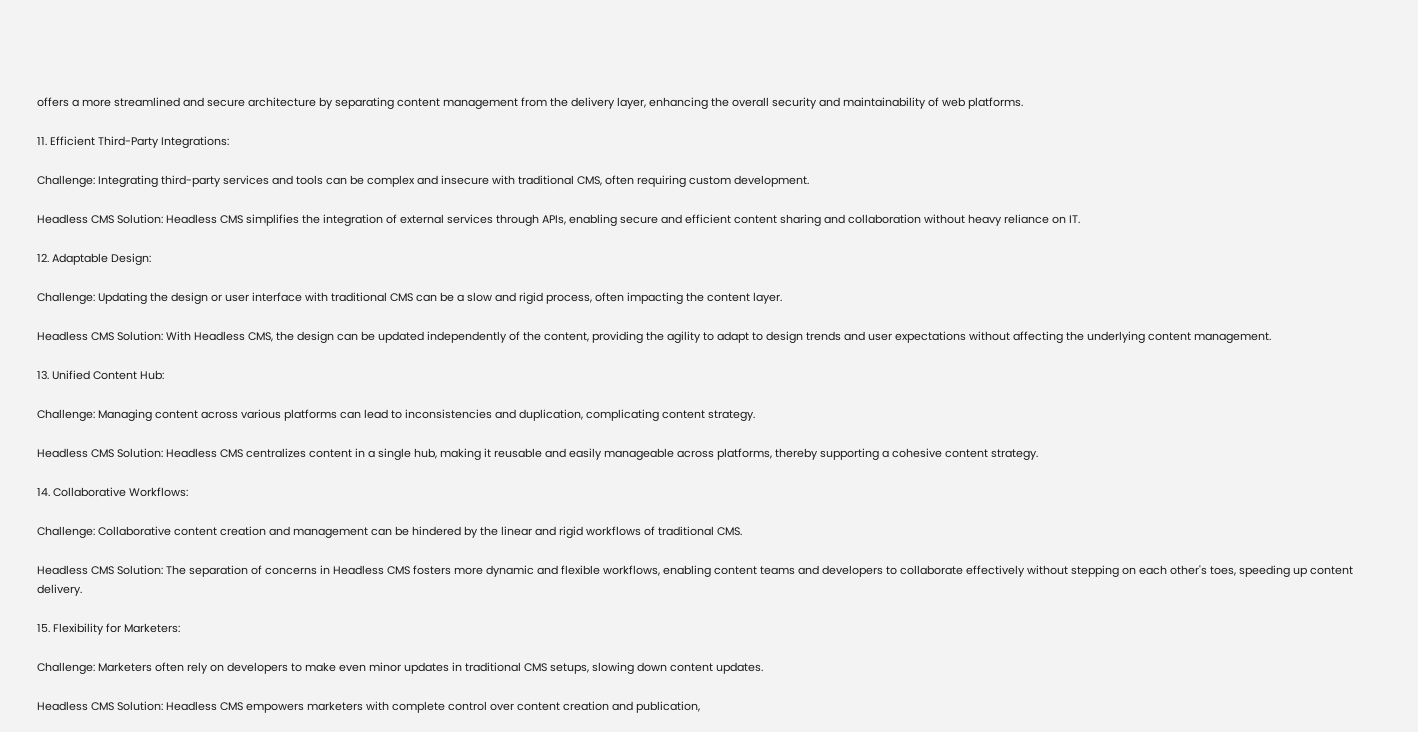offers a more streamlined and secure architecture by separating content management from the delivery layer, enhancing the overall security and maintainability of web platforms.

11. Efficient Third-Party Integrations:

Challenge: Integrating third-party services and tools can be complex and insecure with traditional CMS, often requiring custom development.

Headless CMS Solution: Headless CMS simplifies the integration of external services through APIs, enabling secure and efficient content sharing and collaboration without heavy reliance on IT.

12. Adaptable Design:

Challenge: Updating the design or user interface with traditional CMS can be a slow and rigid process, often impacting the content layer.

Headless CMS Solution: With Headless CMS, the design can be updated independently of the content, providing the agility to adapt to design trends and user expectations without affecting the underlying content management.

13. Unified Content Hub:

Challenge: Managing content across various platforms can lead to inconsistencies and duplication, complicating content strategy.

Headless CMS Solution: Headless CMS centralizes content in a single hub, making it reusable and easily manageable across platforms, thereby supporting a cohesive content strategy.

14. Collaborative Workflows:

Challenge: Collaborative content creation and management can be hindered by the linear and rigid workflows of traditional CMS.

Headless CMS Solution: The separation of concerns in Headless CMS fosters more dynamic and flexible workflows, enabling content teams and developers to collaborate effectively without stepping on each other's toes, speeding up content delivery.

15. Flexibility for Marketers:

Challenge: Marketers often rely on developers to make even minor updates in traditional CMS setups, slowing down content updates.

Headless CMS Solution: Headless CMS empowers marketers with complete control over content creation and publication,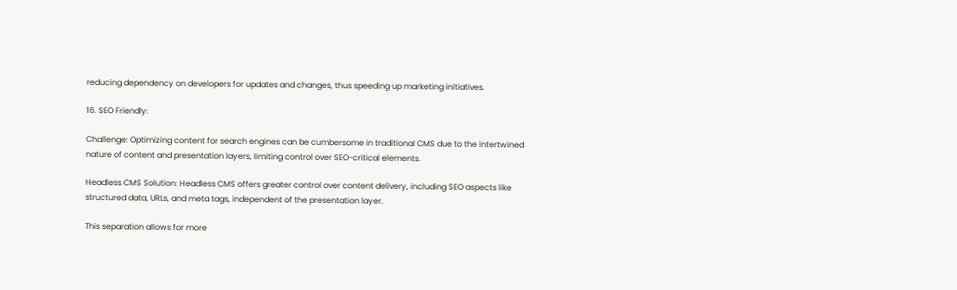reducing dependency on developers for updates and changes, thus speeding up marketing initiatives.

16. SEO Friendly:

Challenge: Optimizing content for search engines can be cumbersome in traditional CMS due to the intertwined nature of content and presentation layers, limiting control over SEO-critical elements.

Headless CMS Solution: Headless CMS offers greater control over content delivery, including SEO aspects like structured data, URLs, and meta tags, independent of the presentation layer.

This separation allows for more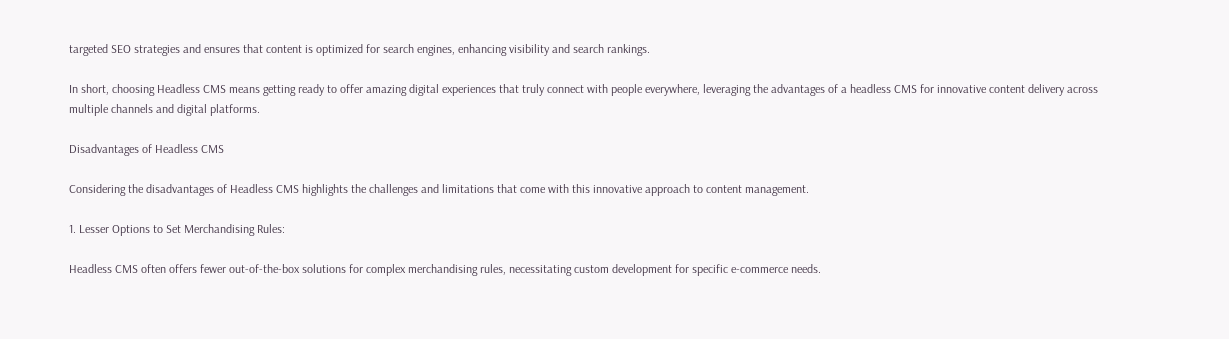targeted SEO strategies and ensures that content is optimized for search engines, enhancing visibility and search rankings.

In short, choosing Headless CMS means getting ready to offer amazing digital experiences that truly connect with people everywhere, leveraging the advantages of a headless CMS for innovative content delivery across multiple channels and digital platforms.

Disadvantages of Headless CMS

Considering the disadvantages of Headless CMS highlights the challenges and limitations that come with this innovative approach to content management.

1. Lesser Options to Set Merchandising Rules:

Headless CMS often offers fewer out-of-the-box solutions for complex merchandising rules, necessitating custom development for specific e-commerce needs.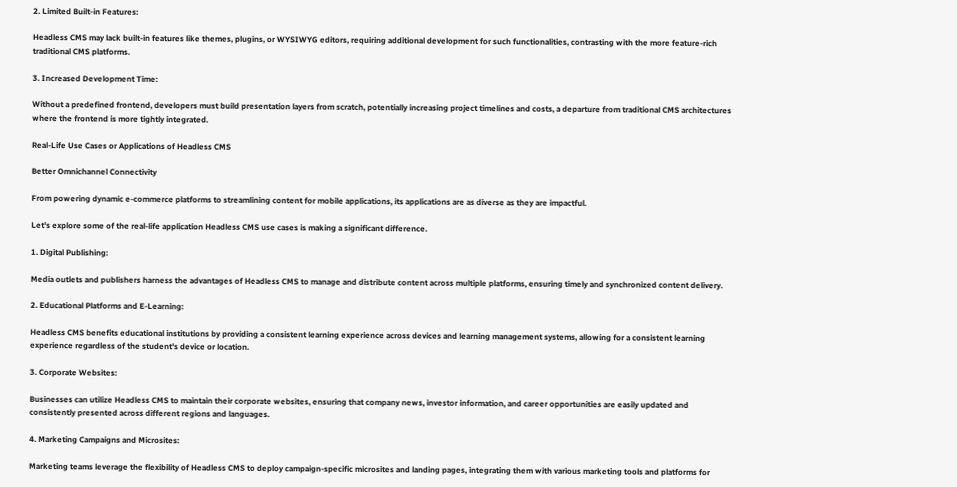2. Limited Built-in Features:

Headless CMS may lack built-in features like themes, plugins, or WYSIWYG editors, requiring additional development for such functionalities, contrasting with the more feature-rich traditional CMS platforms.

3. Increased Development Time:

Without a predefined frontend, developers must build presentation layers from scratch, potentially increasing project timelines and costs, a departure from traditional CMS architectures where the frontend is more tightly integrated.

Real-Life Use Cases or Applications of Headless CMS

Better Omnichannel Connectivity

From powering dynamic e-commerce platforms to streamlining content for mobile applications, its applications are as diverse as they are impactful.

Let's explore some of the real-life application Headless CMS use cases is making a significant difference.

1. Digital Publishing:

Media outlets and publishers harness the advantages of Headless CMS to manage and distribute content across multiple platforms, ensuring timely and synchronized content delivery.

2. Educational Platforms and E-Learning:

Headless CMS benefits educational institutions by providing a consistent learning experience across devices and learning management systems, allowing for a consistent learning experience regardless of the student's device or location.

3. Corporate Websites:

Businesses can utilize Headless CMS to maintain their corporate websites, ensuring that company news, investor information, and career opportunities are easily updated and consistently presented across different regions and languages.

4. Marketing Campaigns and Microsites:

Marketing teams leverage the flexibility of Headless CMS to deploy campaign-specific microsites and landing pages, integrating them with various marketing tools and platforms for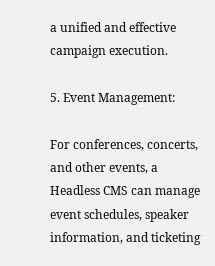a unified and effective campaign execution.

5. Event Management:

For conferences, concerts, and other events, a Headless CMS can manage event schedules, speaker information, and ticketing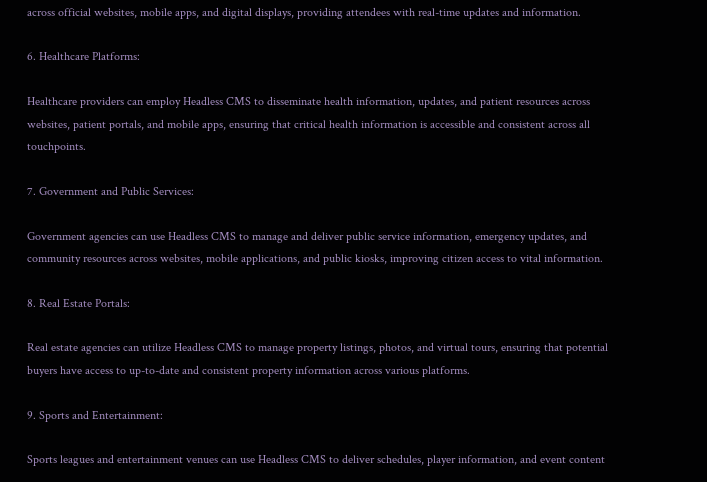across official websites, mobile apps, and digital displays, providing attendees with real-time updates and information.

6. Healthcare Platforms:

Healthcare providers can employ Headless CMS to disseminate health information, updates, and patient resources across websites, patient portals, and mobile apps, ensuring that critical health information is accessible and consistent across all touchpoints.

7. Government and Public Services:

Government agencies can use Headless CMS to manage and deliver public service information, emergency updates, and community resources across websites, mobile applications, and public kiosks, improving citizen access to vital information.

8. Real Estate Portals:

Real estate agencies can utilize Headless CMS to manage property listings, photos, and virtual tours, ensuring that potential buyers have access to up-to-date and consistent property information across various platforms.

9. Sports and Entertainment:

Sports leagues and entertainment venues can use Headless CMS to deliver schedules, player information, and event content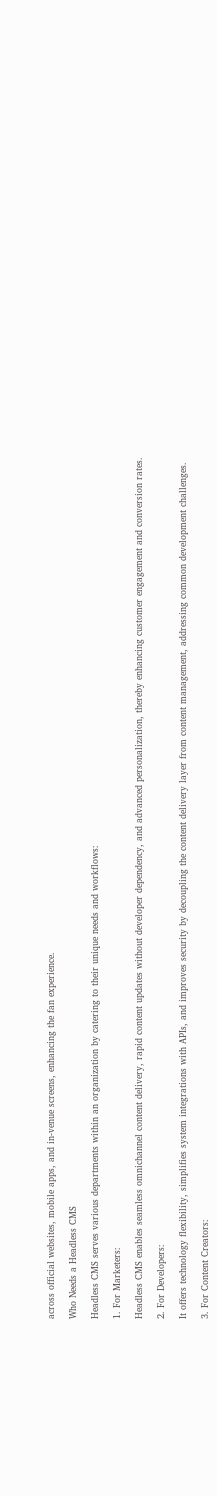across official websites, mobile apps, and in-venue screens, enhancing the fan experience.

Who Needs a Headless CMS

Headless CMS serves various departments within an organization by catering to their unique needs and workflows:

1. For Marketers:

Headless CMS enables seamless omnichannel content delivery, rapid content updates without developer dependency, and advanced personalization, thereby enhancing customer engagement and conversion rates.

2. For Developers:

It offers technology flexibility, simplifies system integrations with APIs, and improves security by decoupling the content delivery layer from content management, addressing common development challenges.

3. For Content Creators: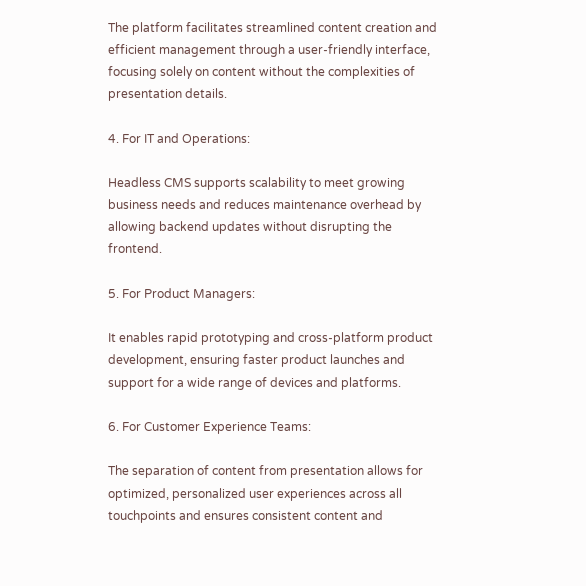The platform facilitates streamlined content creation and efficient management through a user-friendly interface, focusing solely on content without the complexities of presentation details.

4. For IT and Operations:

Headless CMS supports scalability to meet growing business needs and reduces maintenance overhead by allowing backend updates without disrupting the frontend.

5. For Product Managers:

It enables rapid prototyping and cross-platform product development, ensuring faster product launches and support for a wide range of devices and platforms.

6. For Customer Experience Teams:

The separation of content from presentation allows for optimized, personalized user experiences across all touchpoints and ensures consistent content and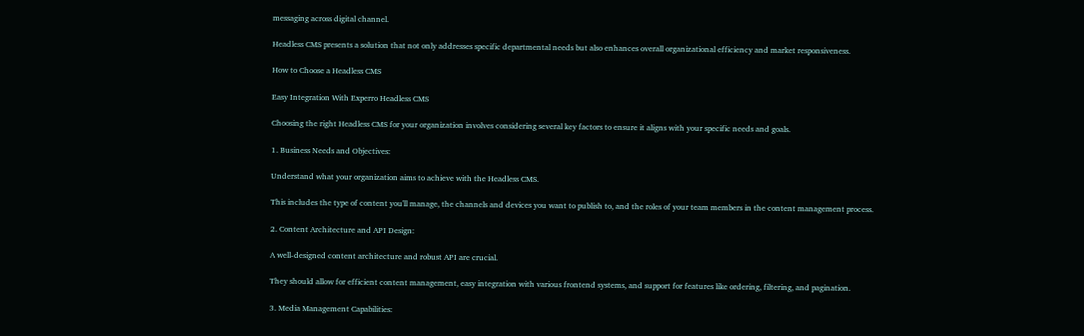messaging across digital channel.

Headless CMS presents a solution that not only addresses specific departmental needs but also enhances overall organizational efficiency and market responsiveness.

How to Choose a Headless CMS

Easy Integration With Experro Headless CMS

Choosing the right Headless CMS for your organization involves considering several key factors to ensure it aligns with your specific needs and goals.

1. Business Needs and Objectives:

Understand what your organization aims to achieve with the Headless CMS.

This includes the type of content you'll manage, the channels and devices you want to publish to, and the roles of your team members in the content management process.

2. Content Architecture and API Design:

A well-designed content architecture and robust API are crucial.

They should allow for efficient content management, easy integration with various frontend systems, and support for features like ordering, filtering, and pagination.

3. Media Management Capabilities: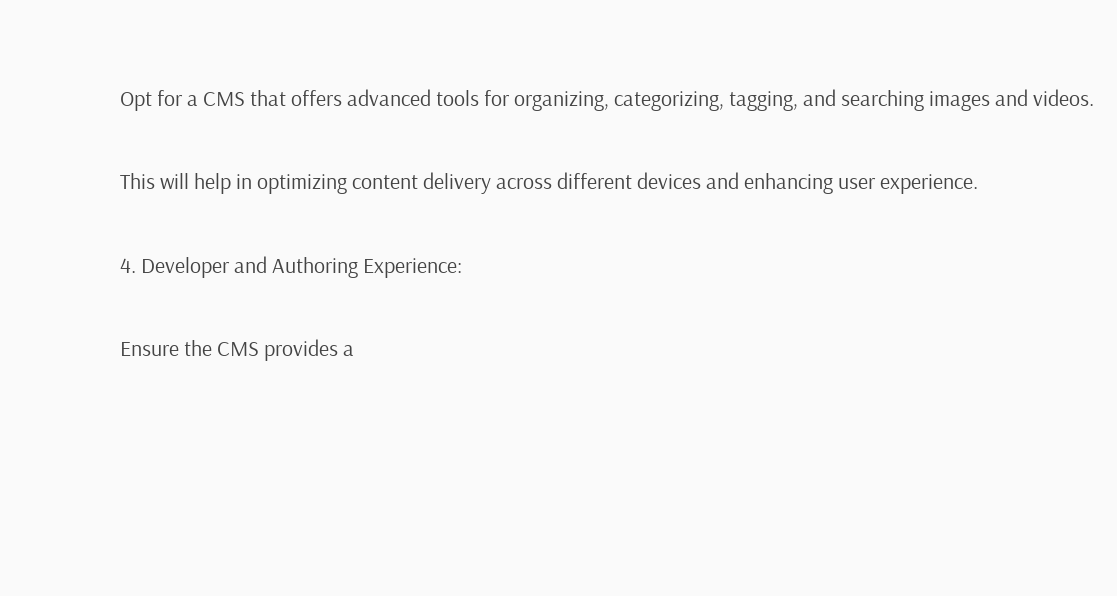Opt for a CMS that offers advanced tools for organizing, categorizing, tagging, and searching images and videos.

This will help in optimizing content delivery across different devices and enhancing user experience.

4. Developer and Authoring Experience:

Ensure the CMS provides a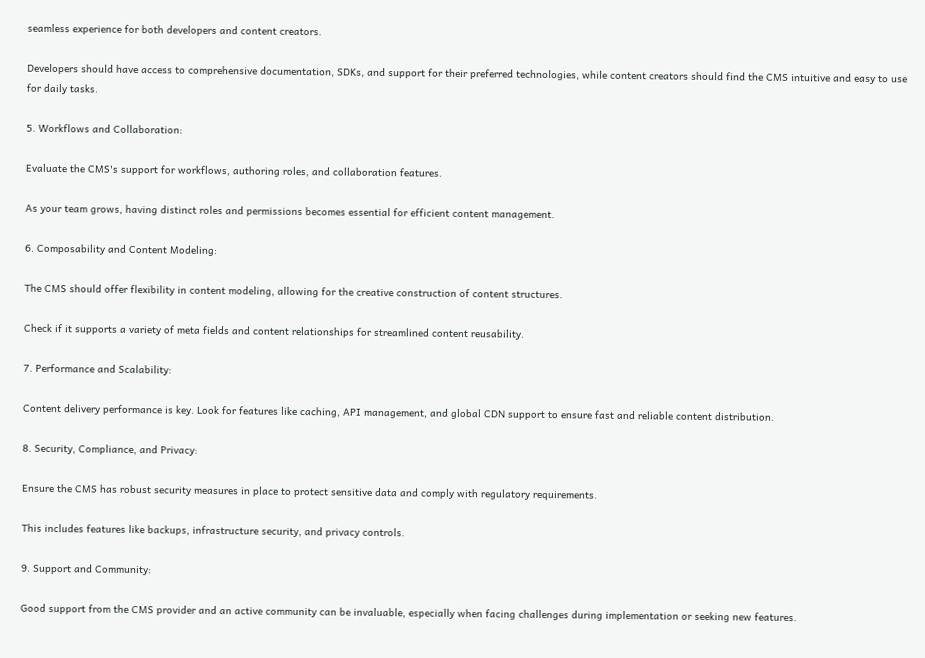seamless experience for both developers and content creators.

Developers should have access to comprehensive documentation, SDKs, and support for their preferred technologies, while content creators should find the CMS intuitive and easy to use for daily tasks.

5. Workflows and Collaboration:

Evaluate the CMS's support for workflows, authoring roles, and collaboration features.

As your team grows, having distinct roles and permissions becomes essential for efficient content management.

6. Composability and Content Modeling:

The CMS should offer flexibility in content modeling, allowing for the creative construction of content structures.

Check if it supports a variety of meta fields and content relationships for streamlined content reusability.

7. Performance and Scalability:

Content delivery performance is key. Look for features like caching, API management, and global CDN support to ensure fast and reliable content distribution.

8. Security, Compliance, and Privacy:

Ensure the CMS has robust security measures in place to protect sensitive data and comply with regulatory requirements.

This includes features like backups, infrastructure security, and privacy controls.

9. Support and Community:

Good support from the CMS provider and an active community can be invaluable, especially when facing challenges during implementation or seeking new features.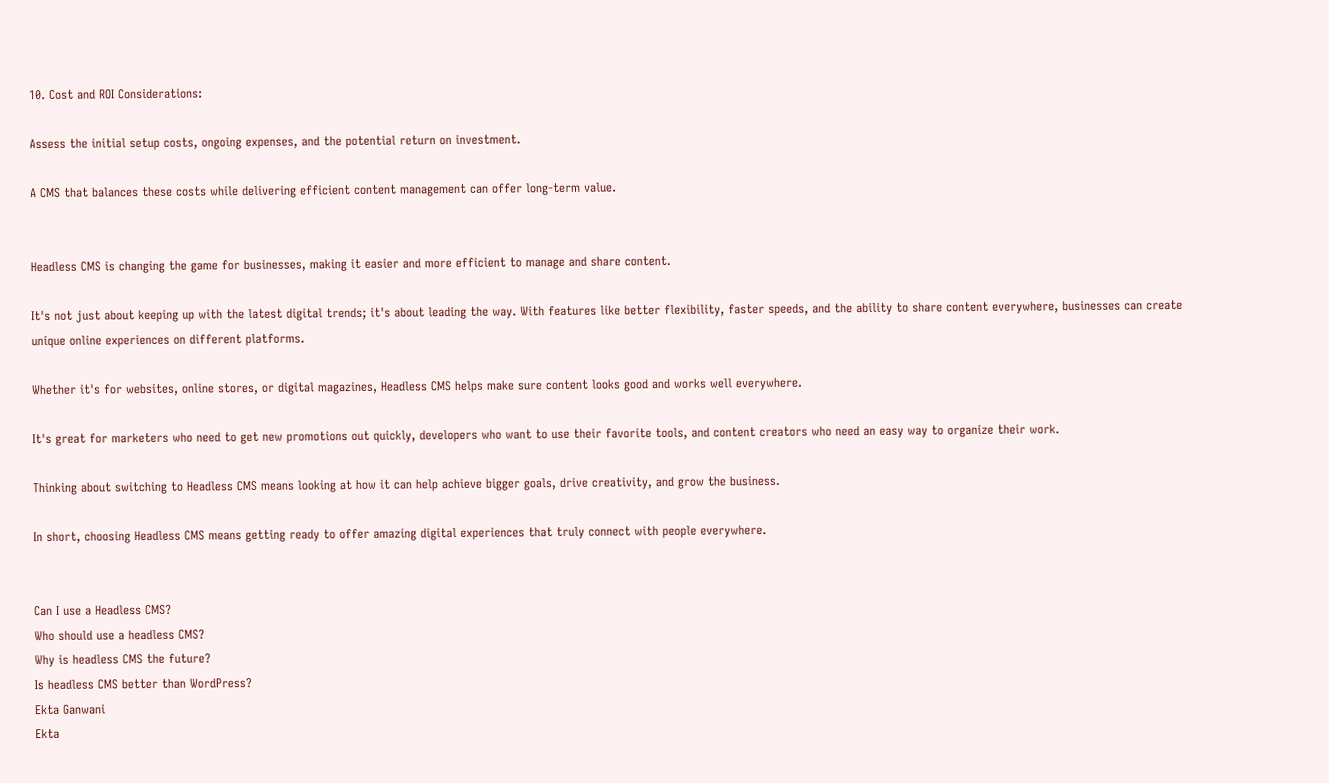10. Cost and ROI Considerations:

Assess the initial setup costs, ongoing expenses, and the potential return on investment.

A CMS that balances these costs while delivering efficient content management can offer long-term value.


Headless CMS is changing the game for businesses, making it easier and more efficient to manage and share content.

It's not just about keeping up with the latest digital trends; it's about leading the way. With features like better flexibility, faster speeds, and the ability to share content everywhere, businesses can create unique online experiences on different platforms.

Whether it's for websites, online stores, or digital magazines, Headless CMS helps make sure content looks good and works well everywhere.

It's great for marketers who need to get new promotions out quickly, developers who want to use their favorite tools, and content creators who need an easy way to organize their work.

Thinking about switching to Headless CMS means looking at how it can help achieve bigger goals, drive creativity, and grow the business.

In short, choosing Headless CMS means getting ready to offer amazing digital experiences that truly connect with people everywhere.


Can I use a Headless CMS?
Who should use a headless CMS?
Why is headless CMS the future?
Is headless CMS better than WordPress?
Ekta Ganwani
Ekta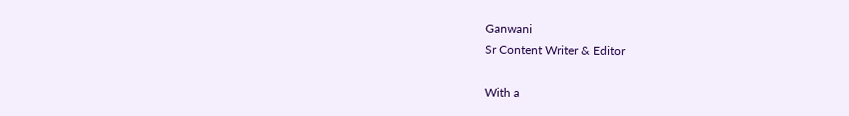Ganwani
Sr Content Writer & Editor

With a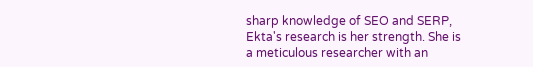sharp knowledge of SEO and SERP, Ekta's research is her strength. She is a meticulous researcher with an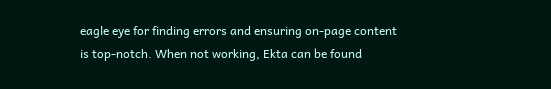eagle eye for finding errors and ensuring on-page content is top-notch. When not working, Ekta can be found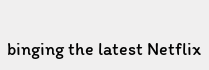binging the latest Netflix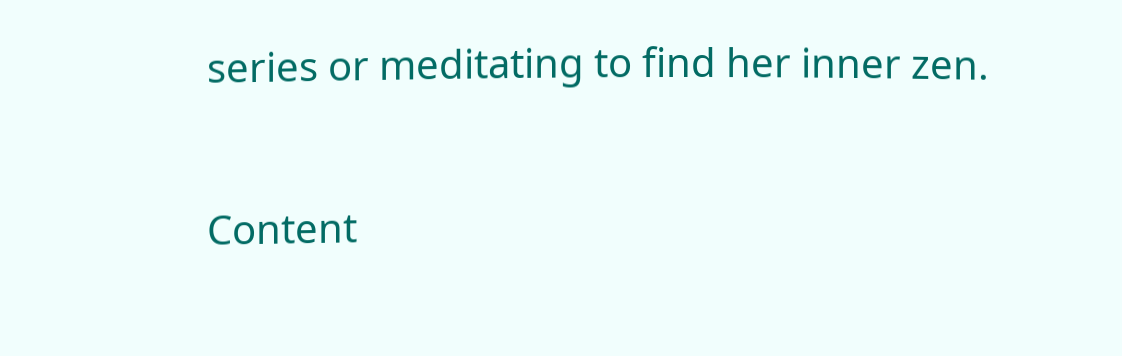series or meditating to find her inner zen.

Content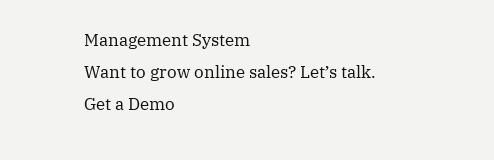Management System
Want to grow online sales? Let’s talk.
Get a Demo